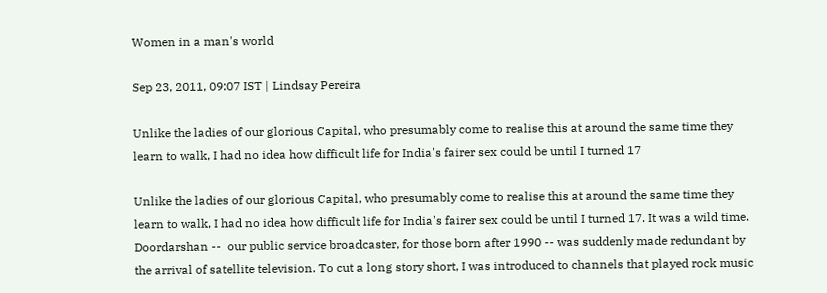Women in a man's world

Sep 23, 2011, 09:07 IST | Lindsay Pereira

Unlike the ladies of our glorious Capital, who presumably come to realise this at around the same time they learn to walk, I had no idea how difficult life for India's fairer sex could be until I turned 17

Unlike the ladies of our glorious Capital, who presumably come to realise this at around the same time they learn to walk, I had no idea how difficult life for India's fairer sex could be until I turned 17. It was a wild time. Doordarshan --  our public service broadcaster, for those born after 1990 -- was suddenly made redundant by the arrival of satellite television. To cut a long story short, I was introduced to channels that played rock music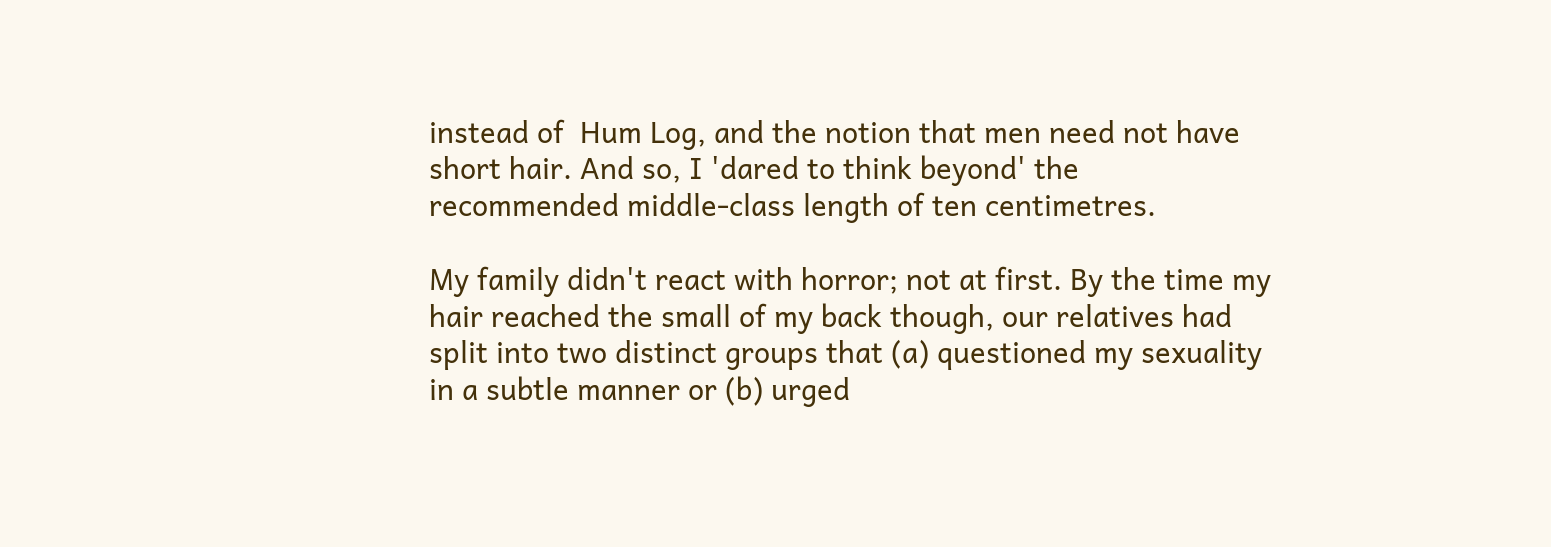instead of  Hum Log, and the notion that men need not have short hair. And so, I 'dared to think beyond' the recommended middle-class length of ten centimetres.

My family didn't react with horror; not at first. By the time my hair reached the small of my back though, our relatives had split into two distinct groups that (a) questioned my sexuality in a subtle manner or (b) urged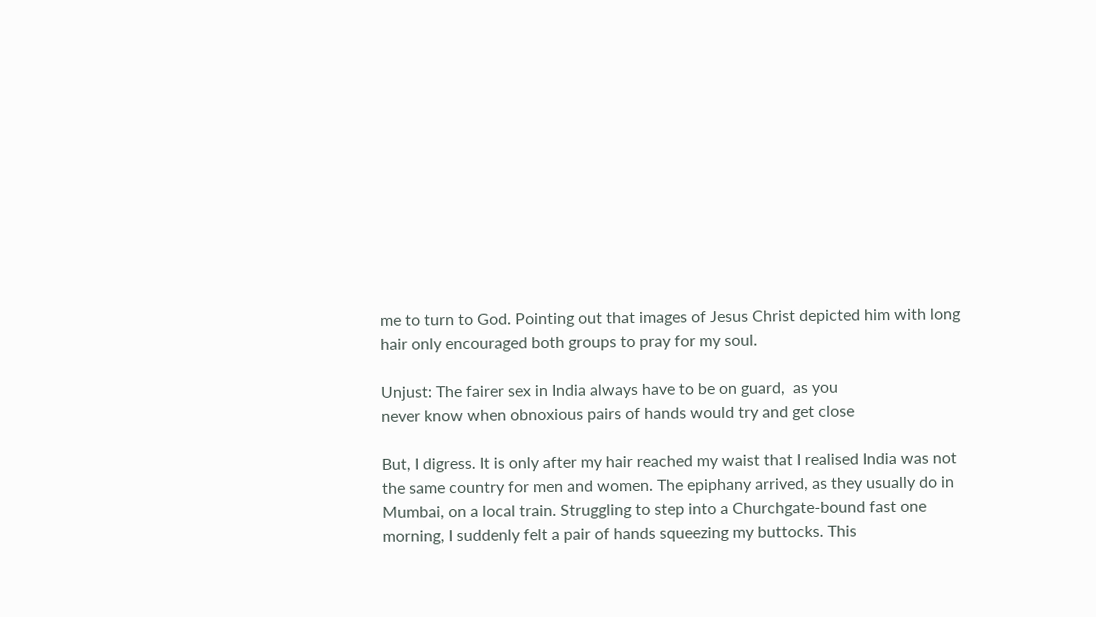me to turn to God. Pointing out that images of Jesus Christ depicted him with long hair only encouraged both groups to pray for my soul.

Unjust: The fairer sex in India always have to be on guard,  as you
never know when obnoxious pairs of hands would try and get close

But, I digress. It is only after my hair reached my waist that I realised India was not the same country for men and women. The epiphany arrived, as they usually do in Mumbai, on a local train. Struggling to step into a Churchgate-bound fast one morning, I suddenly felt a pair of hands squeezing my buttocks. This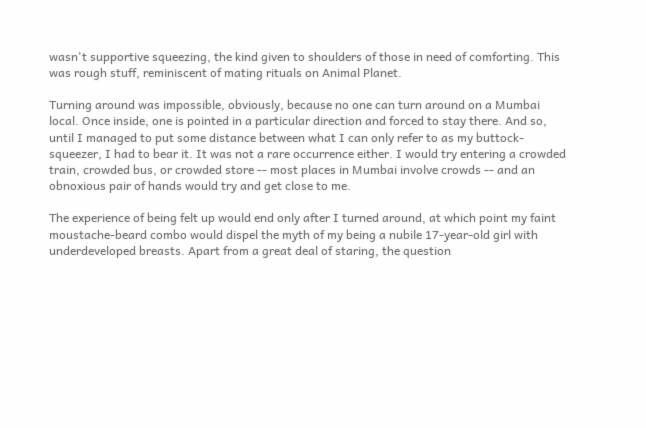wasn't supportive squeezing, the kind given to shoulders of those in need of comforting. This was rough stuff, reminiscent of mating rituals on Animal Planet.

Turning around was impossible, obviously, because no one can turn around on a Mumbai local. Once inside, one is pointed in a particular direction and forced to stay there. And so, until I managed to put some distance between what I can only refer to as my buttock-squeezer, I had to bear it. It was not a rare occurrence either. I would try entering a crowded train, crowded bus, or crowded store -- most places in Mumbai involve crowds -- and an obnoxious pair of hands would try and get close to me.

The experience of being felt up would end only after I turned around, at which point my faint moustache-beard combo would dispel the myth of my being a nubile 17-year-old girl with underdeveloped breasts. Apart from a great deal of staring, the question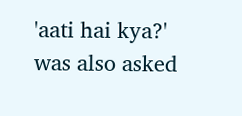'aati hai kya?' was also asked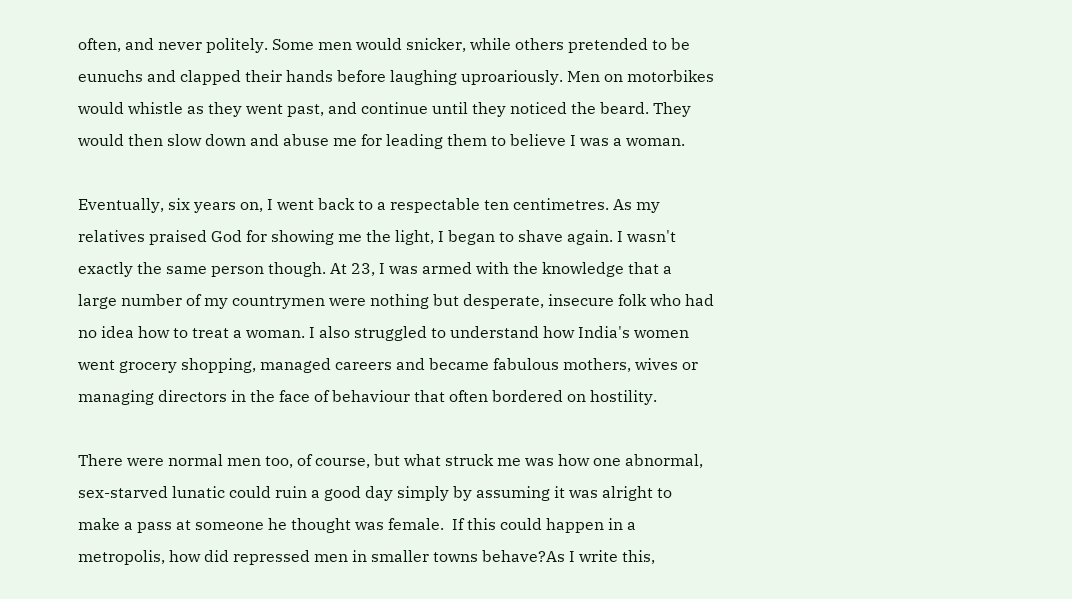often, and never politely. Some men would snicker, while others pretended to be eunuchs and clapped their hands before laughing uproariously. Men on motorbikes would whistle as they went past, and continue until they noticed the beard. They would then slow down and abuse me for leading them to believe I was a woman.

Eventually, six years on, I went back to a respectable ten centimetres. As my relatives praised God for showing me the light, I began to shave again. I wasn't exactly the same person though. At 23, I was armed with the knowledge that a large number of my countrymen were nothing but desperate, insecure folk who had no idea how to treat a woman. I also struggled to understand how India's women went grocery shopping, managed careers and became fabulous mothers, wives or managing directors in the face of behaviour that often bordered on hostility.

There were normal men too, of course, but what struck me was how one abnormal, sex-starved lunatic could ruin a good day simply by assuming it was alright to make a pass at someone he thought was female.  If this could happen in a metropolis, how did repressed men in smaller towns behave?As I write this,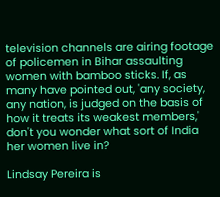television channels are airing footage of policemen in Bihar assaulting women with bamboo sticks. If, as many have pointed out, 'any society, any nation, is judged on the basis of how it treats its weakest members,' don't you wonder what sort of India her women live in?

Lindsay Pereira is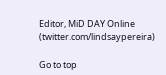Editor, MiD DAY Online (twitter.com/lindsaypereira)

Go to top